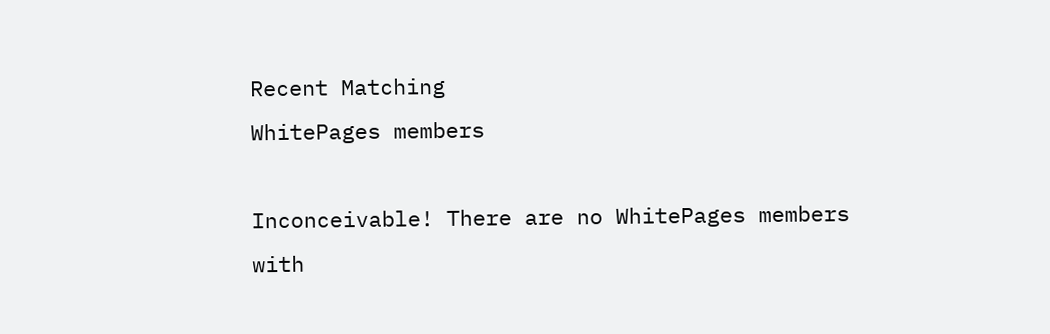Recent Matching
WhitePages members

Inconceivable! There are no WhitePages members with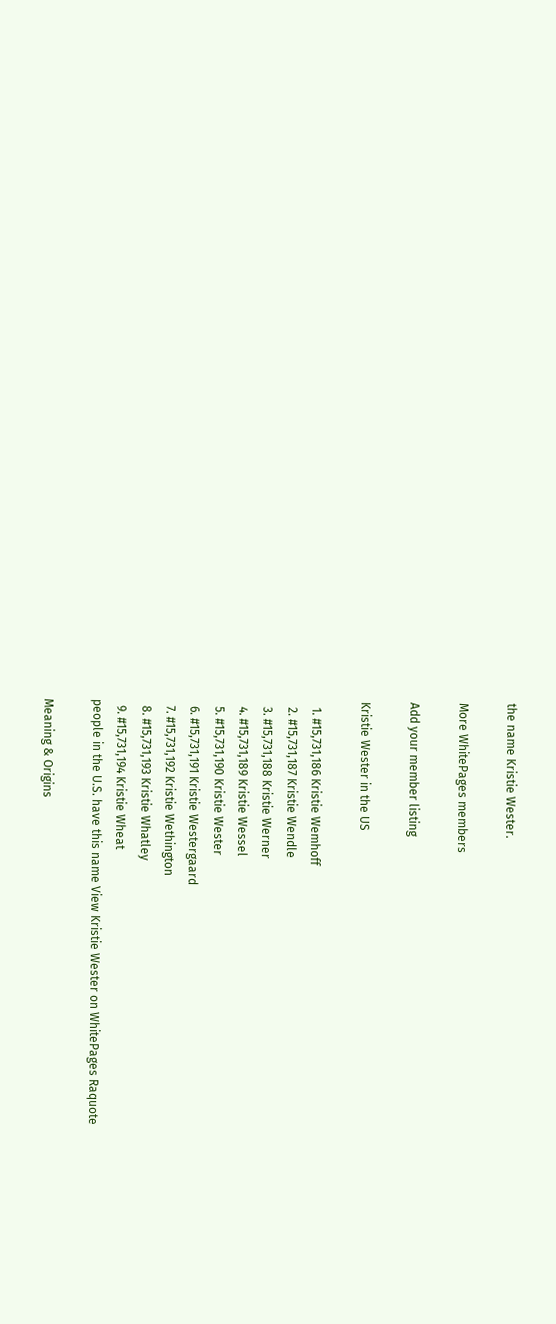the name Kristie Wester.

More WhitePages members

Add your member listing

Kristie Wester in the US

  1. #15,731,186 Kristie Wemhoff
  2. #15,731,187 Kristie Wendle
  3. #15,731,188 Kristie Werner
  4. #15,731,189 Kristie Wessel
  5. #15,731,190 Kristie Wester
  6. #15,731,191 Kristie Westergaard
  7. #15,731,192 Kristie Wethington
  8. #15,731,193 Kristie Whatley
  9. #15,731,194 Kristie Wheat
people in the U.S. have this name View Kristie Wester on WhitePages Raquote

Meaning & Origins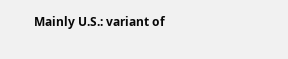Mainly U.S.: variant of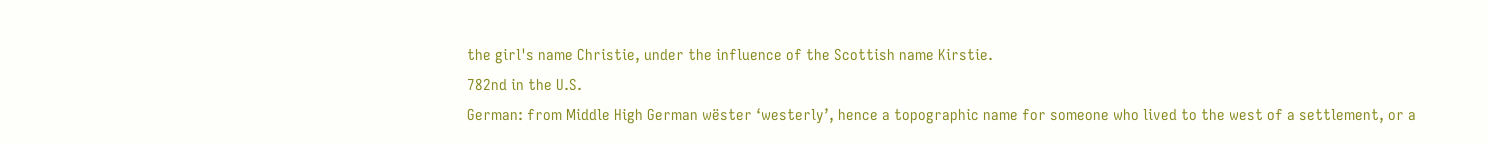the girl's name Christie, under the influence of the Scottish name Kirstie.
782nd in the U.S.
German: from Middle High German wëster ‘westerly’, hence a topographic name for someone who lived to the west of a settlement, or a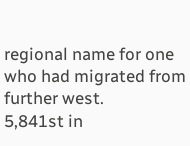regional name for one who had migrated from further west.
5,841st in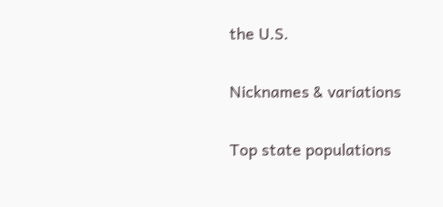the U.S.

Nicknames & variations

Top state populations